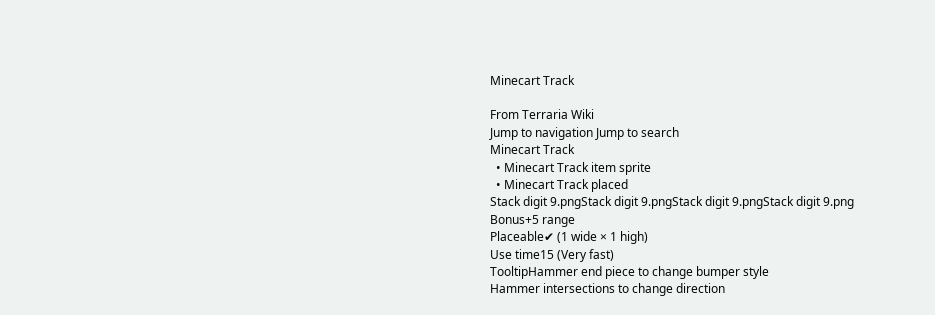Minecart Track

From Terraria Wiki
Jump to navigation Jump to search
Minecart Track
  • Minecart Track item sprite
  • Minecart Track placed
Stack digit 9.pngStack digit 9.pngStack digit 9.pngStack digit 9.png
Bonus+5 range
Placeable✔ (1 wide × 1 high)
Use time15 (Very fast)
TooltipHammer end piece to change bumper style
Hammer intersections to change direction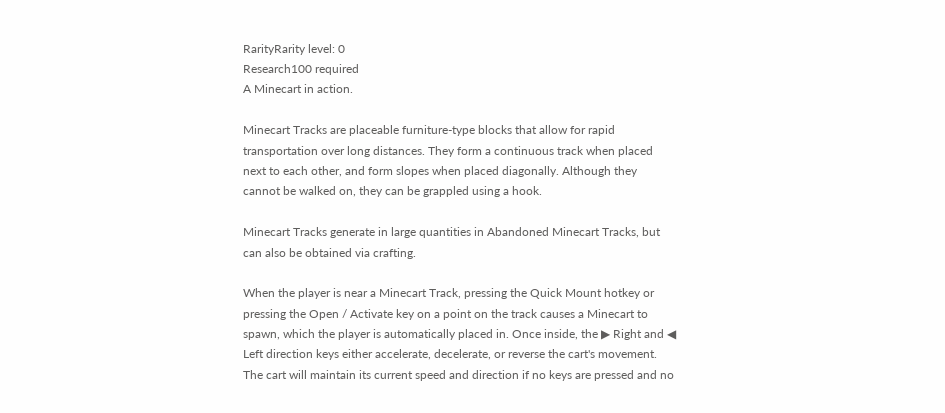RarityRarity level: 0
Research100 required
A Minecart in action.

Minecart Tracks are placeable furniture-type blocks that allow for rapid transportation over long distances. They form a continuous track when placed next to each other, and form slopes when placed diagonally. Although they cannot be walked on, they can be grappled using a hook.

Minecart Tracks generate in large quantities in Abandoned Minecart Tracks, but can also be obtained via crafting.

When the player is near a Minecart Track, pressing the Quick Mount hotkey or pressing the Open / Activate key on a point on the track causes a Minecart to spawn, which the player is automatically placed in. Once inside, the ▶ Right and ◀ Left direction keys either accelerate, decelerate, or reverse the cart's movement. The cart will maintain its current speed and direction if no keys are pressed and no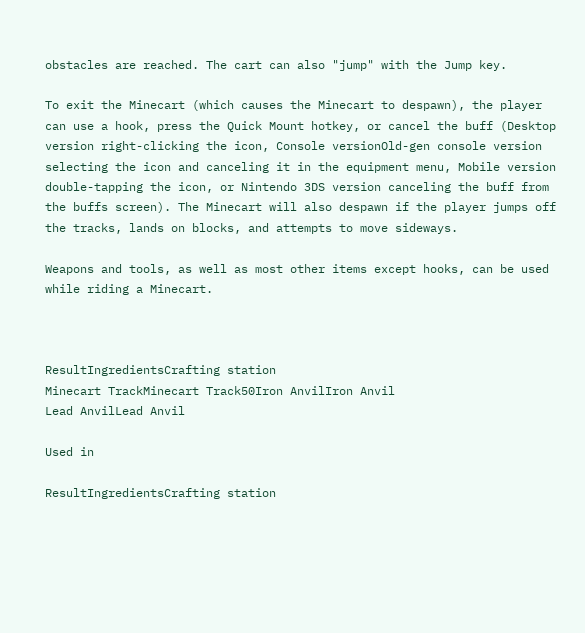obstacles are reached. The cart can also "jump" with the Jump key.

To exit the Minecart (which causes the Minecart to despawn), the player can use a hook, press the Quick Mount hotkey, or cancel the buff (Desktop version right-clicking the icon, Console versionOld-gen console version selecting the icon and canceling it in the equipment menu, Mobile version double-tapping the icon, or Nintendo 3DS version canceling the buff from the buffs screen). The Minecart will also despawn if the player jumps off the tracks, lands on blocks, and attempts to move sideways.

Weapons and tools, as well as most other items except hooks, can be used while riding a Minecart.



ResultIngredientsCrafting station
Minecart TrackMinecart Track50Iron AnvilIron Anvil
Lead AnvilLead Anvil

Used in

ResultIngredientsCrafting station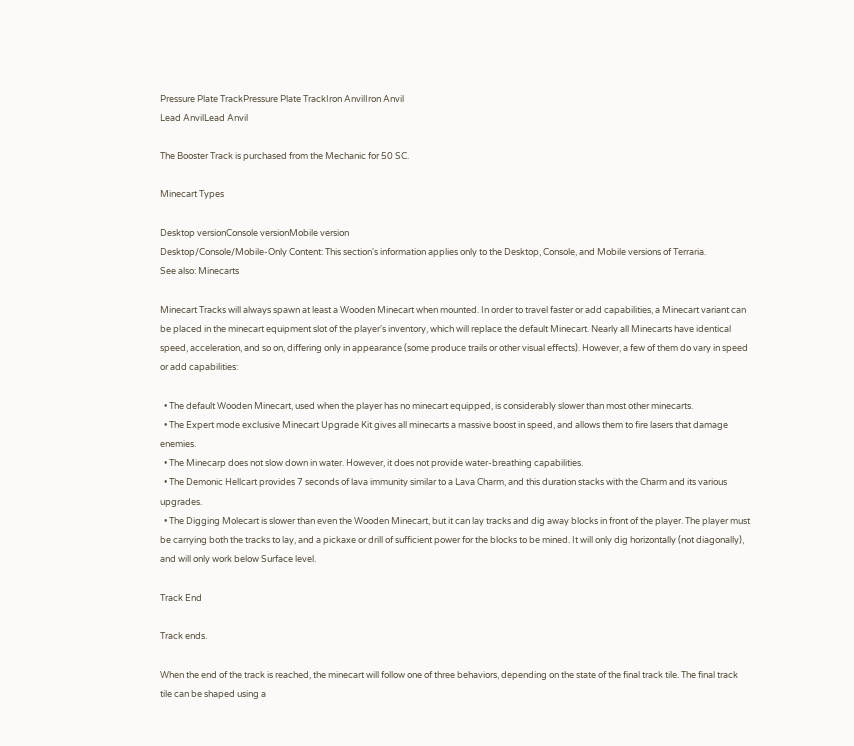Pressure Plate TrackPressure Plate TrackIron AnvilIron Anvil
Lead AnvilLead Anvil

The Booster Track is purchased from the Mechanic for 50 SC.

Minecart Types

Desktop versionConsole versionMobile version
Desktop/Console/Mobile-Only Content: This section's information applies only to the Desktop, Console, and Mobile versions of Terraria.
See also: Minecarts

Minecart Tracks will always spawn at least a Wooden Minecart when mounted. In order to travel faster or add capabilities, a Minecart variant can be placed in the minecart equipment slot of the player's inventory, which will replace the default Minecart. Nearly all Minecarts have identical speed, acceleration, and so on, differing only in appearance (some produce trails or other visual effects). However, a few of them do vary in speed or add capabilities:

  • The default Wooden Minecart, used when the player has no minecart equipped, is considerably slower than most other minecarts.
  • The Expert mode exclusive Minecart Upgrade Kit gives all minecarts a massive boost in speed, and allows them to fire lasers that damage enemies.
  • The Minecarp does not slow down in water. However, it does not provide water-breathing capabilities.
  • The Demonic Hellcart provides 7 seconds of lava immunity similar to a Lava Charm, and this duration stacks with the Charm and its various upgrades.
  • The Digging Molecart is slower than even the Wooden Minecart, but it can lay tracks and dig away blocks in front of the player. The player must be carrying both the tracks to lay, and a pickaxe or drill of sufficient power for the blocks to be mined. It will only dig horizontally (not diagonally), and will only work below Surface level.

Track End

Track ends.

When the end of the track is reached, the minecart will follow one of three behaviors, depending on the state of the final track tile. The final track tile can be shaped using a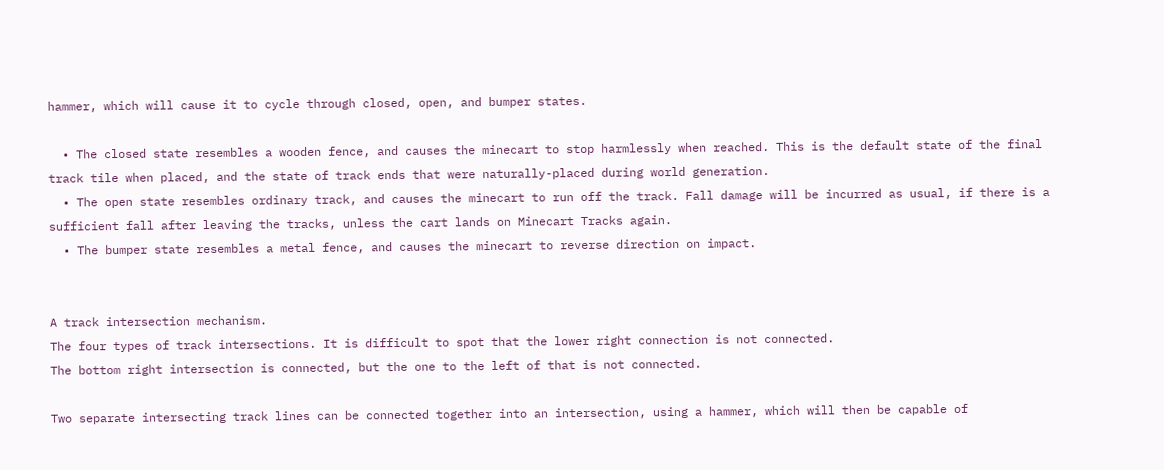hammer, which will cause it to cycle through closed, open, and bumper states.

  • The closed state resembles a wooden fence, and causes the minecart to stop harmlessly when reached. This is the default state of the final track tile when placed, and the state of track ends that were naturally-placed during world generation.
  • The open state resembles ordinary track, and causes the minecart to run off the track. Fall damage will be incurred as usual, if there is a sufficient fall after leaving the tracks, unless the cart lands on Minecart Tracks again.
  • The bumper state resembles a metal fence, and causes the minecart to reverse direction on impact.


A track intersection mechanism.
The four types of track intersections. It is difficult to spot that the lower right connection is not connected.
The bottom right intersection is connected, but the one to the left of that is not connected.

Two separate intersecting track lines can be connected together into an intersection, using a hammer, which will then be capable of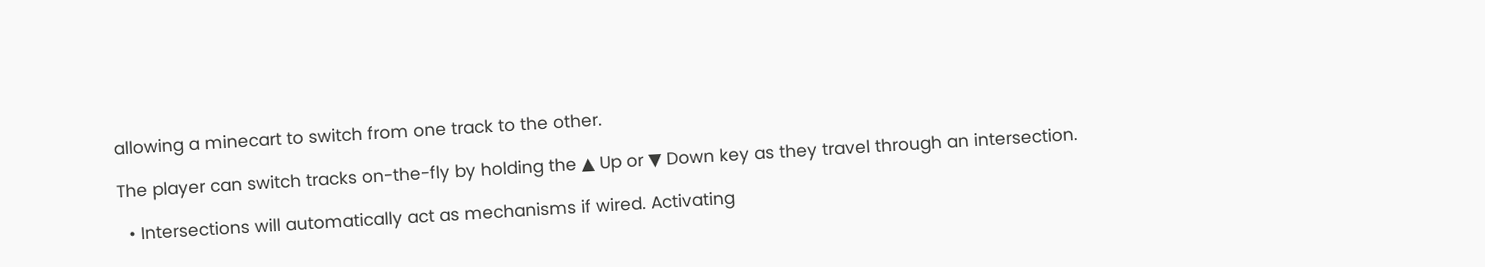allowing a minecart to switch from one track to the other.

The player can switch tracks on-the-fly by holding the ▲ Up or ▼ Down key as they travel through an intersection.

  • Intersections will automatically act as mechanisms if wired. Activating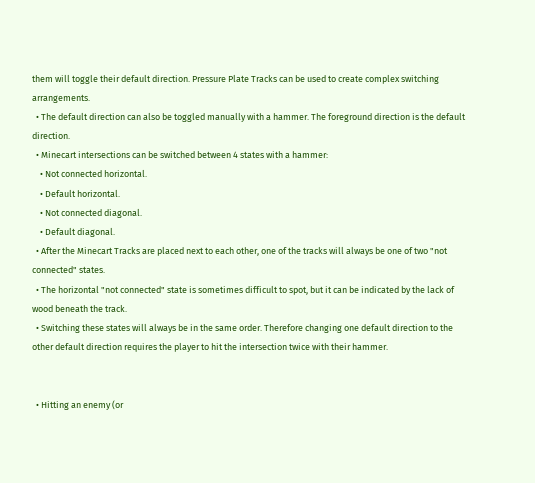them will toggle their default direction. Pressure Plate Tracks can be used to create complex switching arrangements.
  • The default direction can also be toggled manually with a hammer. The foreground direction is the default direction.
  • Minecart intersections can be switched between 4 states with a hammer:
    • Not connected horizontal.
    • Default horizontal.
    • Not connected diagonal.
    • Default diagonal.
  • After the Minecart Tracks are placed next to each other, one of the tracks will always be one of two "not connected" states.
  • The horizontal "not connected" state is sometimes difficult to spot, but it can be indicated by the lack of wood beneath the track.
  • Switching these states will always be in the same order. Therefore changing one default direction to the other default direction requires the player to hit the intersection twice with their hammer.


  • Hitting an enemy (or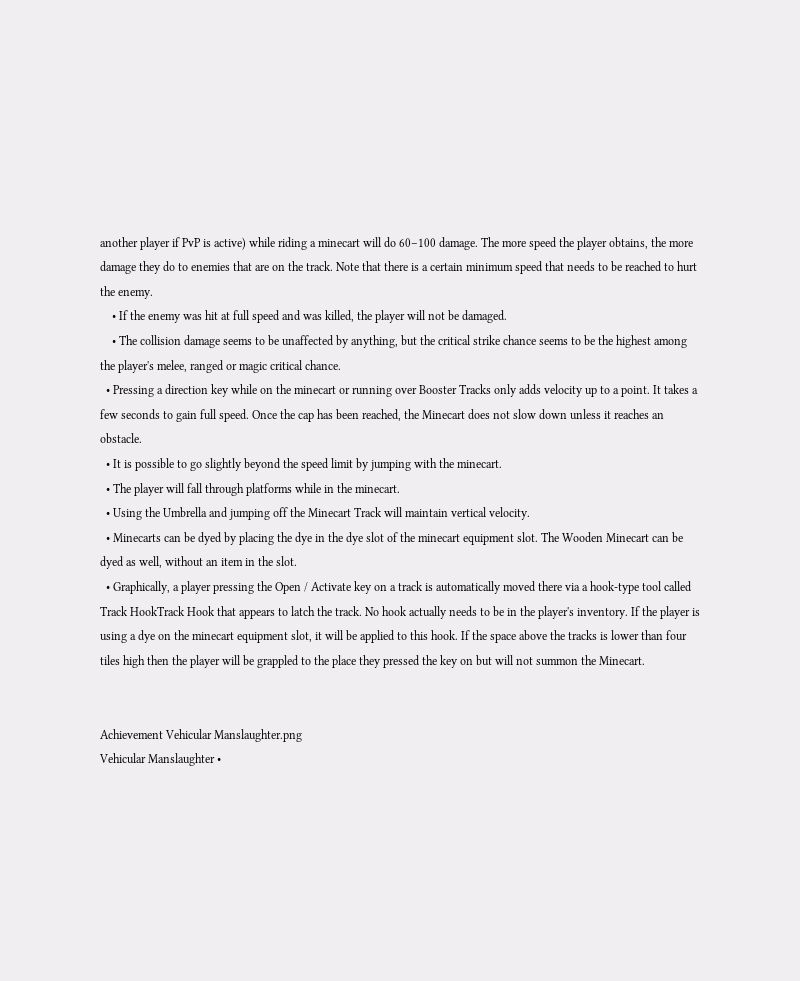another player if PvP is active) while riding a minecart will do 60–100 damage. The more speed the player obtains, the more damage they do to enemies that are on the track. Note that there is a certain minimum speed that needs to be reached to hurt the enemy.
    • If the enemy was hit at full speed and was killed, the player will not be damaged.
    • The collision damage seems to be unaffected by anything, but the critical strike chance seems to be the highest among the player's melee, ranged or magic critical chance.
  • Pressing a direction key while on the minecart or running over Booster Tracks only adds velocity up to a point. It takes a few seconds to gain full speed. Once the cap has been reached, the Minecart does not slow down unless it reaches an obstacle.
  • It is possible to go slightly beyond the speed limit by jumping with the minecart.
  • The player will fall through platforms while in the minecart.
  • Using the Umbrella and jumping off the Minecart Track will maintain vertical velocity.
  • Minecarts can be dyed by placing the dye in the dye slot of the minecart equipment slot. The Wooden Minecart can be dyed as well, without an item in the slot.
  • Graphically, a player pressing the Open / Activate key on a track is automatically moved there via a hook-type tool called Track HookTrack Hook that appears to latch the track. No hook actually needs to be in the player's inventory. If the player is using a dye on the minecart equipment slot, it will be applied to this hook. If the space above the tracks is lower than four tiles high then the player will be grappled to the place they pressed the key on but will not summon the Minecart.


Achievement Vehicular Manslaughter.png
Vehicular Manslaughter •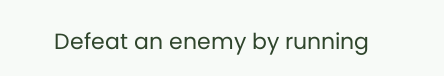Defeat an enemy by running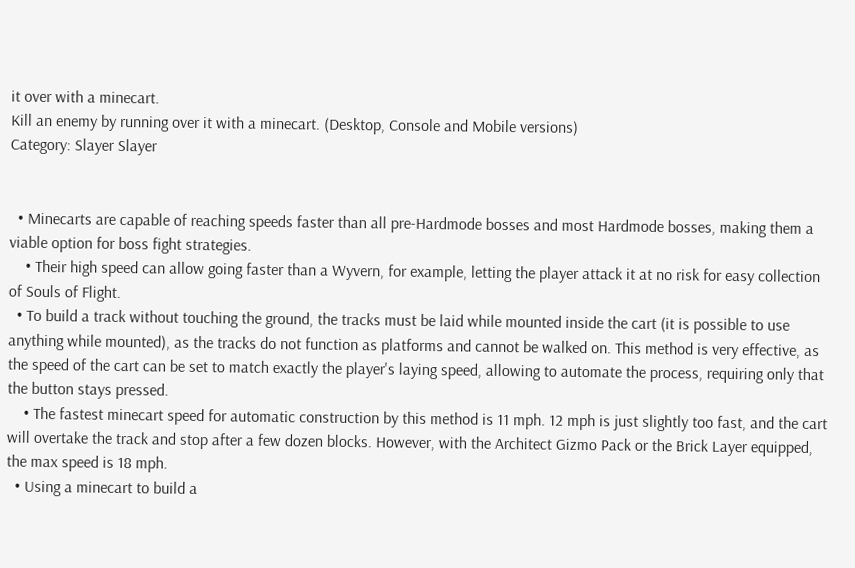it over with a minecart.
Kill an enemy by running over it with a minecart. (Desktop, Console and Mobile versions)
Category: Slayer Slayer


  • Minecarts are capable of reaching speeds faster than all pre-Hardmode bosses and most Hardmode bosses, making them a viable option for boss fight strategies.
    • Their high speed can allow going faster than a Wyvern, for example, letting the player attack it at no risk for easy collection of Souls of Flight.
  • To build a track without touching the ground, the tracks must be laid while mounted inside the cart (it is possible to use anything while mounted), as the tracks do not function as platforms and cannot be walked on. This method is very effective, as the speed of the cart can be set to match exactly the player's laying speed, allowing to automate the process, requiring only that the button stays pressed.
    • The fastest minecart speed for automatic construction by this method is 11 mph. 12 mph is just slightly too fast, and the cart will overtake the track and stop after a few dozen blocks. However, with the Architect Gizmo Pack or the Brick Layer equipped, the max speed is 18 mph.
  • Using a minecart to build a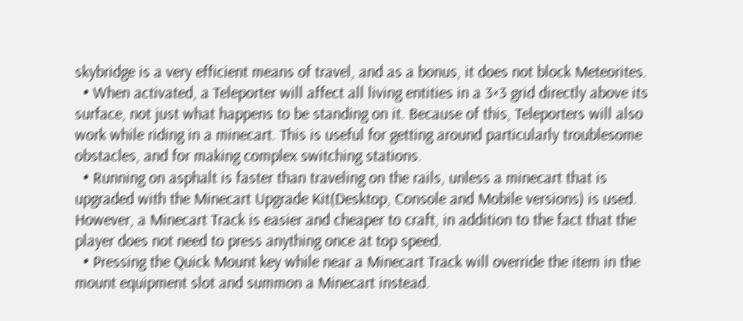skybridge is a very efficient means of travel, and as a bonus, it does not block Meteorites.
  • When activated, a Teleporter will affect all living entities in a 3×3 grid directly above its surface, not just what happens to be standing on it. Because of this, Teleporters will also work while riding in a minecart. This is useful for getting around particularly troublesome obstacles, and for making complex switching stations.
  • Running on asphalt is faster than traveling on the rails, unless a minecart that is upgraded with the Minecart Upgrade Kit(Desktop, Console and Mobile versions) is used. However, a Minecart Track is easier and cheaper to craft, in addition to the fact that the player does not need to press anything once at top speed.
  • Pressing the Quick Mount key while near a Minecart Track will override the item in the mount equipment slot and summon a Minecart instead.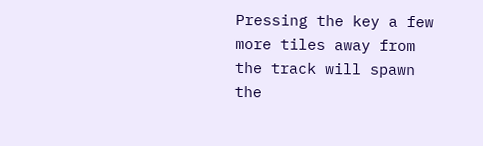Pressing the key a few more tiles away from the track will spawn the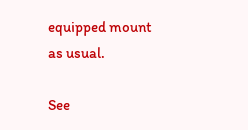equipped mount as usual.

See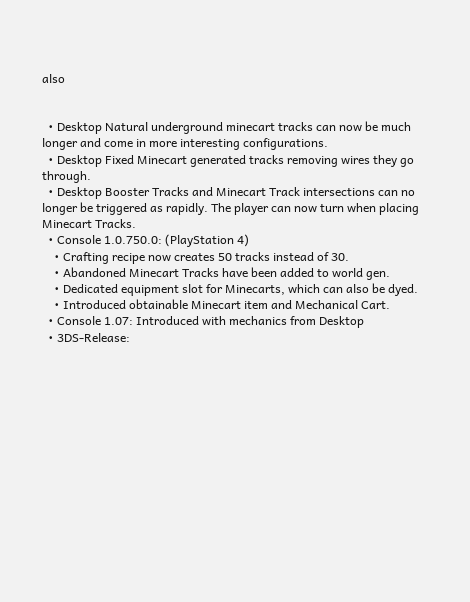also


  • Desktop Natural underground minecart tracks can now be much longer and come in more interesting configurations.
  • Desktop Fixed Minecart generated tracks removing wires they go through.
  • Desktop Booster Tracks and Minecart Track intersections can no longer be triggered as rapidly. The player can now turn when placing Minecart Tracks.
  • Console 1.0.750.0: (PlayStation 4)
    • Crafting recipe now creates 50 tracks instead of 30.
    • Abandoned Minecart Tracks have been added to world gen.
    • Dedicated equipment slot for Minecarts, which can also be dyed.
    • Introduced obtainable Minecart item and Mechanical Cart.
  • Console 1.07: Introduced with mechanics from Desktop
  • 3DS-Release: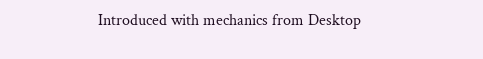Introduced with mechanics from Desktop